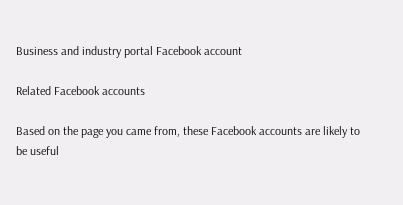Business and industry portal Facebook account

Related Facebook accounts

Based on the page you came from, these Facebook accounts are likely to be useful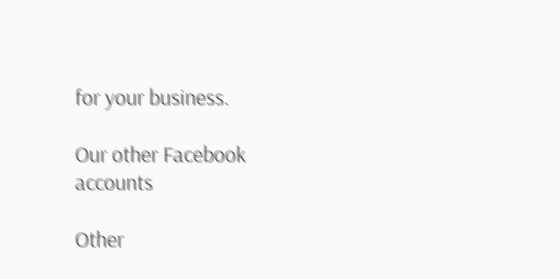for your business.

Our other Facebook accounts

Other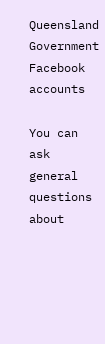Queensland Government Facebook accounts

You can ask general questions about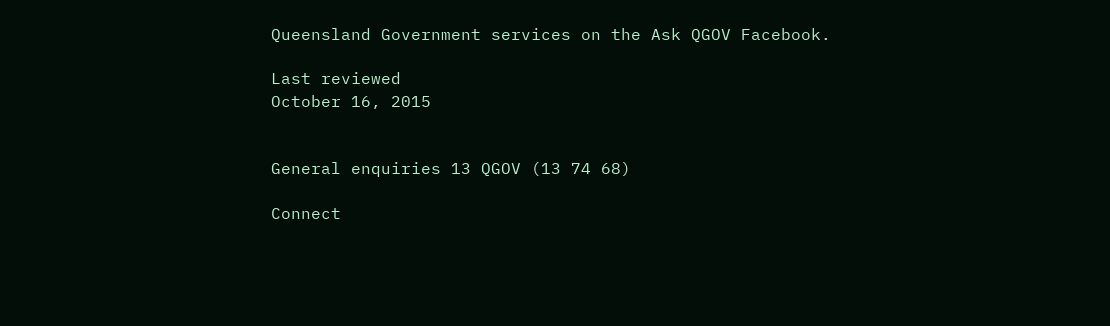Queensland Government services on the Ask QGOV Facebook.

Last reviewed
October 16, 2015


General enquiries 13 QGOV (13 74 68)

Connect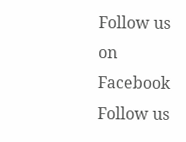Follow us on Facebook Follow us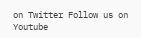on Twitter Follow us on Youtube